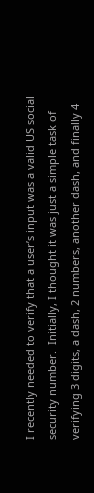I recently needed to verify that a user’s input was a valid US social security number.  Initially, I thought it was just a simple task of verifying 3 digits, a dash, 2 numbers, another dash, and finally 4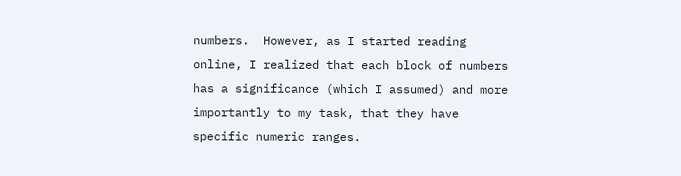numbers.  However, as I started reading online, I realized that each block of numbers has a significance (which I assumed) and more importantly to my task, that they have specific numeric ranges.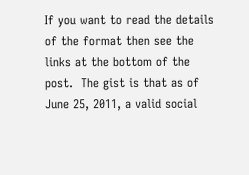If you want to read the details of the format then see the links at the bottom of the post.  The gist is that as of June 25, 2011, a valid social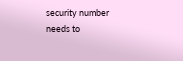security number needs to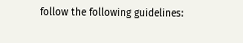follow the following guidelines: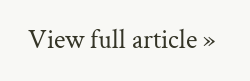View full article »